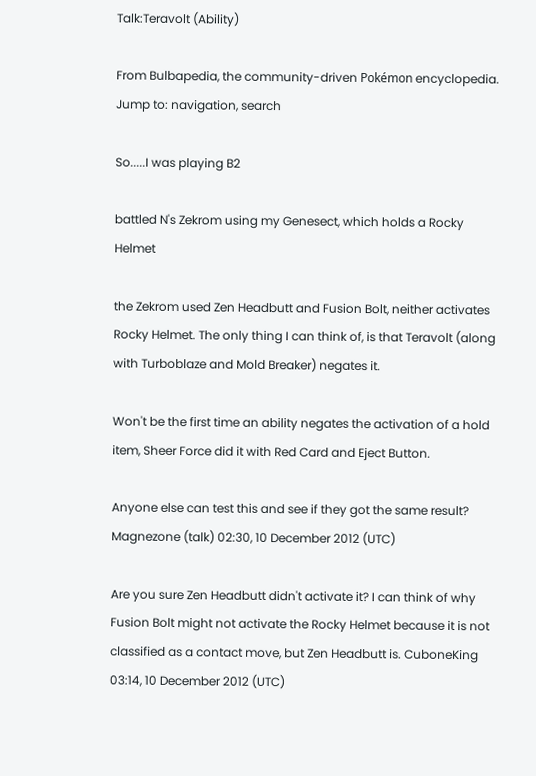Talk:Teravolt (Ability)

From Bulbapedia, the community-driven Pokémon encyclopedia.
Jump to: navigation, search

So.....I was playing B2

battled N's Zekrom using my Genesect, which holds a Rocky Helmet

the Zekrom used Zen Headbutt and Fusion Bolt, neither activates Rocky Helmet. The only thing I can think of, is that Teravolt (along with Turboblaze and Mold Breaker) negates it.

Won't be the first time an ability negates the activation of a hold item, Sheer Force did it with Red Card and Eject Button.

Anyone else can test this and see if they got the same result? Magnezone (talk) 02:30, 10 December 2012 (UTC)

Are you sure Zen Headbutt didn't activate it? I can think of why Fusion Bolt might not activate the Rocky Helmet because it is not classified as a contact move, but Zen Headbutt is. CuboneKing 03:14, 10 December 2012 (UTC)